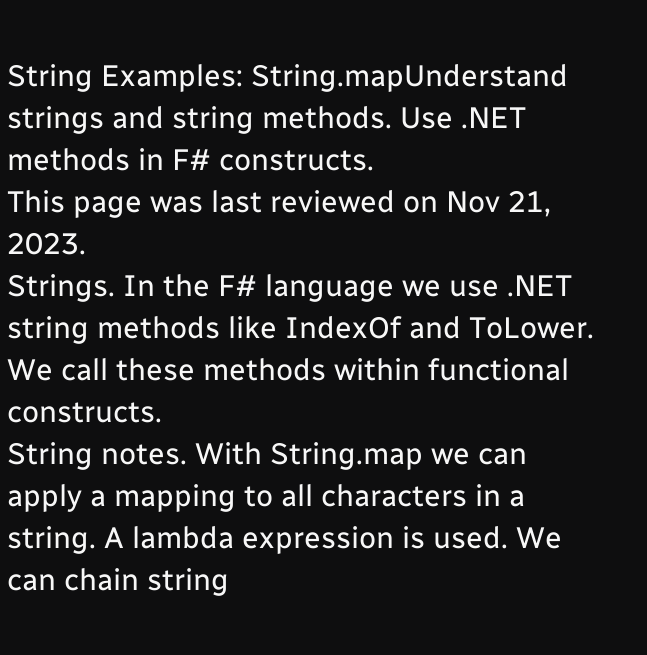String Examples: String.mapUnderstand strings and string methods. Use .NET methods in F# constructs.
This page was last reviewed on Nov 21, 2023.
Strings. In the F# language we use .NET string methods like IndexOf and ToLower. We call these methods within functional constructs.
String notes. With String.map we can apply a mapping to all characters in a string. A lambda expression is used. We can chain string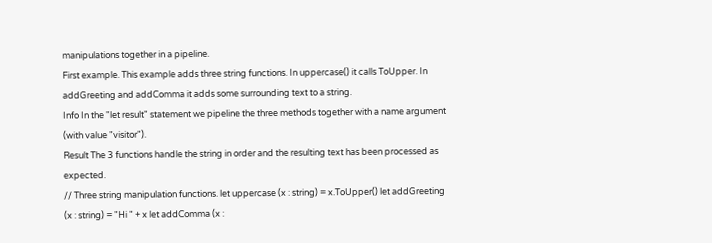manipulations together in a pipeline.
First example. This example adds three string functions. In uppercase() it calls ToUpper. In addGreeting and addComma it adds some surrounding text to a string.
Info In the "let result" statement we pipeline the three methods together with a name argument (with value "visitor").
Result The 3 functions handle the string in order and the resulting text has been processed as expected.
// Three string manipulation functions. let uppercase (x : string) = x.ToUpper() let addGreeting (x : string) = "Hi " + x let addComma (x :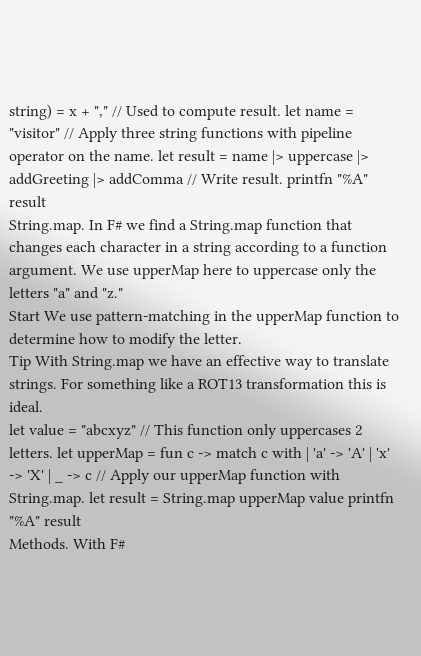string) = x + "," // Used to compute result. let name = "visitor" // Apply three string functions with pipeline operator on the name. let result = name |> uppercase |> addGreeting |> addComma // Write result. printfn "%A" result
String.map. In F# we find a String.map function that changes each character in a string according to a function argument. We use upperMap here to uppercase only the letters "a" and "z."
Start We use pattern-matching in the upperMap function to determine how to modify the letter.
Tip With String.map we have an effective way to translate strings. For something like a ROT13 transformation this is ideal.
let value = "abcxyz" // This function only uppercases 2 letters. let upperMap = fun c -> match c with | 'a' -> 'A' | 'x' -> 'X' | _ -> c // Apply our upperMap function with String.map. let result = String.map upperMap value printfn "%A" result
Methods. With F#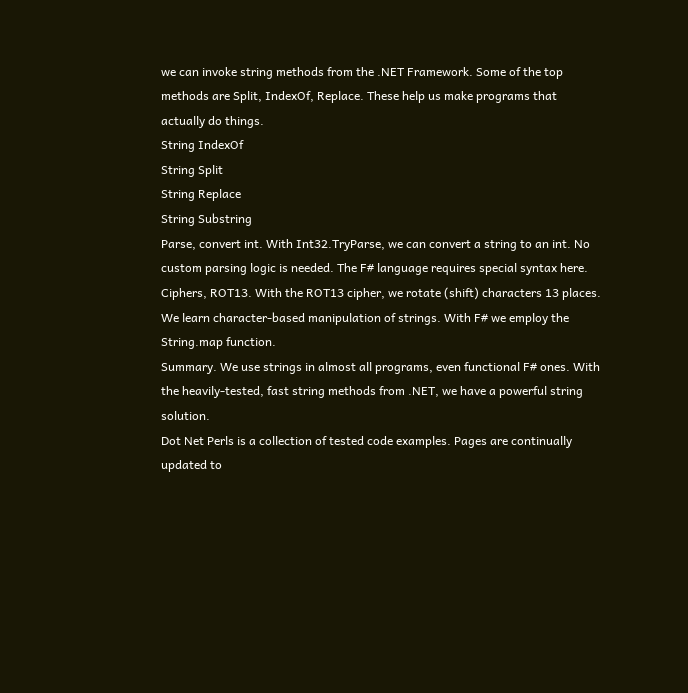we can invoke string methods from the .NET Framework. Some of the top methods are Split, IndexOf, Replace. These help us make programs that actually do things.
String IndexOf
String Split
String Replace
String Substring
Parse, convert int. With Int32.TryParse, we can convert a string to an int. No custom parsing logic is needed. The F# language requires special syntax here.
Ciphers, ROT13. With the ROT13 cipher, we rotate (shift) characters 13 places. We learn character-based manipulation of strings. With F# we employ the String.map function.
Summary. We use strings in almost all programs, even functional F# ones. With the heavily-tested, fast string methods from .NET, we have a powerful string solution.
Dot Net Perls is a collection of tested code examples. Pages are continually updated to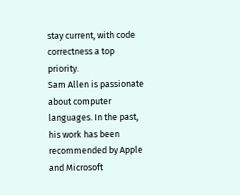stay current, with code correctness a top priority.
Sam Allen is passionate about computer languages. In the past, his work has been recommended by Apple and Microsoft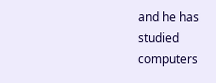and he has studied computers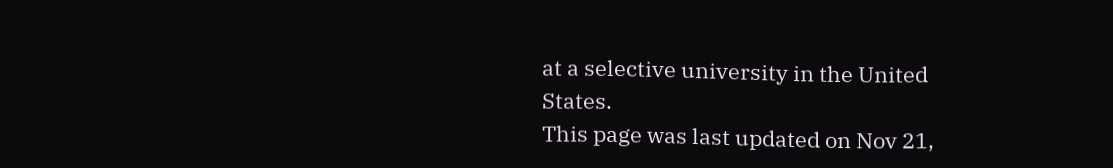at a selective university in the United States.
This page was last updated on Nov 21,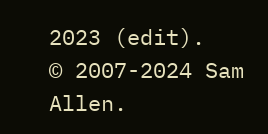2023 (edit).
© 2007-2024 Sam Allen.